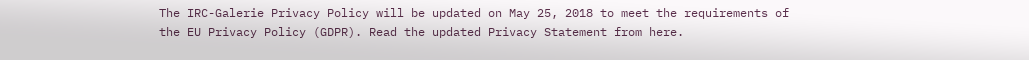The IRC-Galerie Privacy Policy will be updated on May 25, 2018 to meet the requirements of the EU Privacy Policy (GDPR). Read the updated Privacy Statement from here.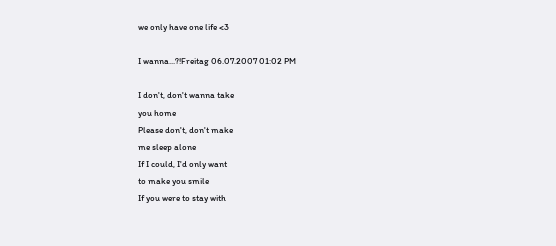we only have one life <3

I wanna...?!Freitag 06.07.2007 01:02 PM

I don't, don't wanna take
you home
Please don't, don't make
me sleep alone
If I could, I'd only want
to make you smile
If you were to stay with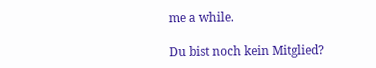me a while.

Du bist noch kein Mitglied?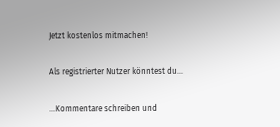Jetzt kostenlos mitmachen!

Als registrierter Nutzer könntest du...

...Kommentare schreiben und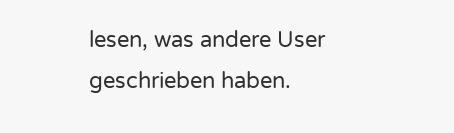lesen, was andere User geschrieben haben.